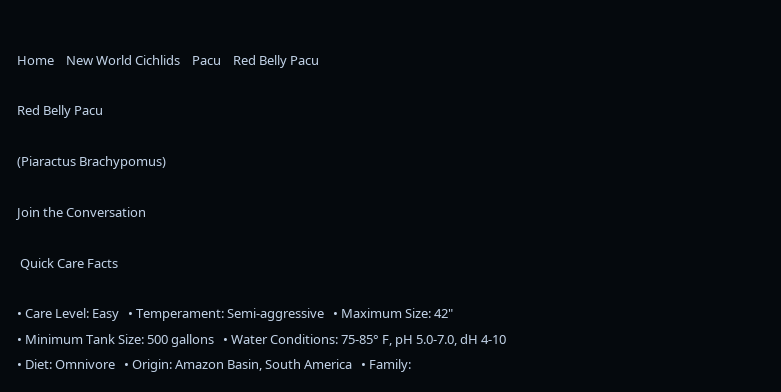Home    New World Cichlids    Pacu    Red Belly Pacu

Red Belly Pacu

(Piaractus Brachypomus)

Join the Conversation

 Quick Care Facts

• Care Level: Easy   • Temperament: Semi-aggressive   • Maximum Size: 42"
• Minimum Tank Size: 500 gallons   • Water Conditions: 75-85° F, pH 5.0-7.0, dH 4-10
• Diet: Omnivore   • Origin: Amazon Basin, South America   • Family: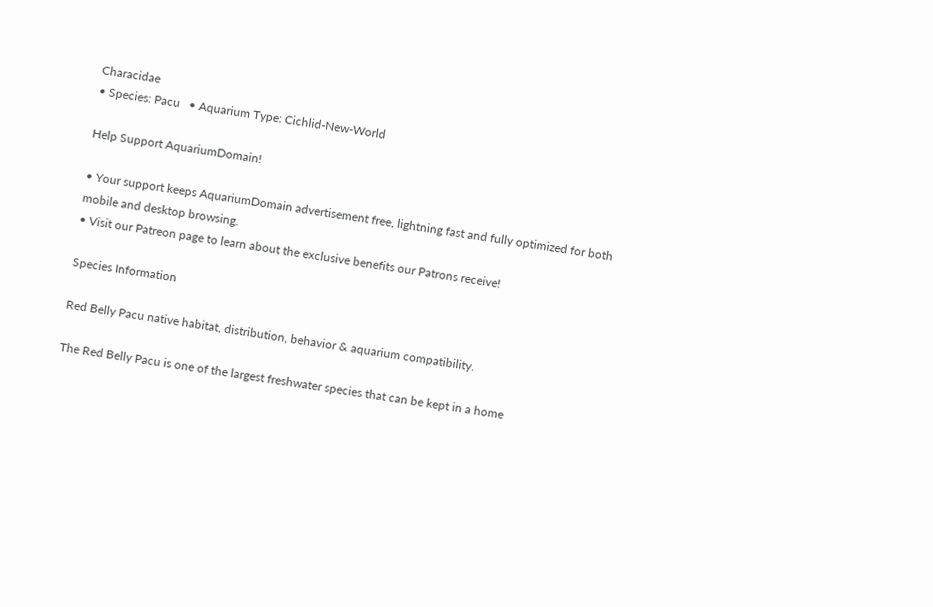Characidae
• Species: Pacu   • Aquarium Type: Cichlid-New-World

Help Support AquariumDomain!

• Your support keeps AquariumDomain advertisement free, lightning fast and fully optimized for both mobile and desktop browsing.
• Visit our Patreon page to learn about the exclusive benefits our Patrons receive!

Species Information

Red Belly Pacu native habitat, distribution, behavior & aquarium compatibility.

The Red Belly Pacu is one of the largest freshwater species that can be kept in a home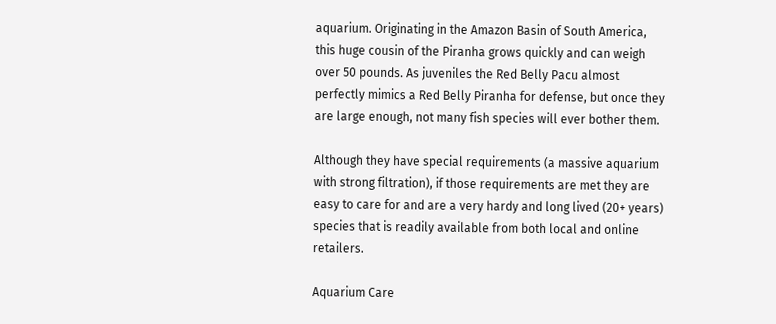aquarium. Originating in the Amazon Basin of South America, this huge cousin of the Piranha grows quickly and can weigh over 50 pounds. As juveniles the Red Belly Pacu almost perfectly mimics a Red Belly Piranha for defense, but once they are large enough, not many fish species will ever bother them.

Although they have special requirements (a massive aquarium with strong filtration), if those requirements are met they are easy to care for and are a very hardy and long lived (20+ years) species that is readily available from both local and online retailers.

Aquarium Care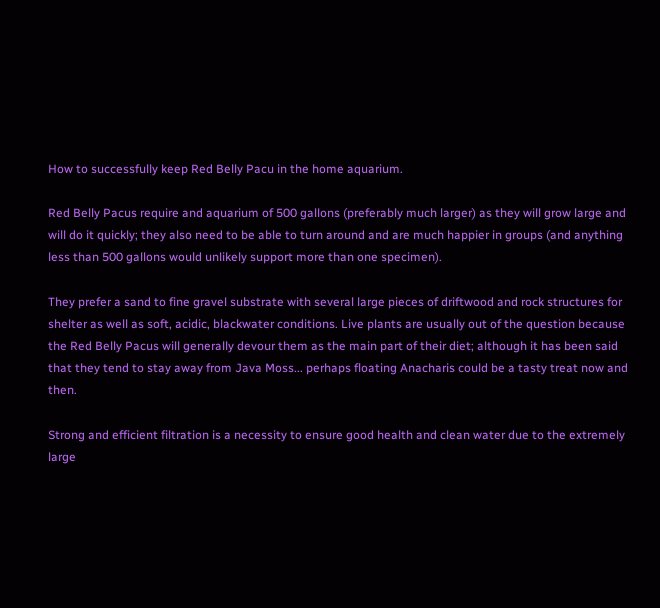How to successfully keep Red Belly Pacu in the home aquarium.

Red Belly Pacus require and aquarium of 500 gallons (preferably much larger) as they will grow large and will do it quickly; they also need to be able to turn around and are much happier in groups (and anything less than 500 gallons would unlikely support more than one specimen).

They prefer a sand to fine gravel substrate with several large pieces of driftwood and rock structures for shelter as well as soft, acidic, blackwater conditions. Live plants are usually out of the question because the Red Belly Pacus will generally devour them as the main part of their diet; although it has been said that they tend to stay away from Java Moss... perhaps floating Anacharis could be a tasty treat now and then.

Strong and efficient filtration is a necessity to ensure good health and clean water due to the extremely large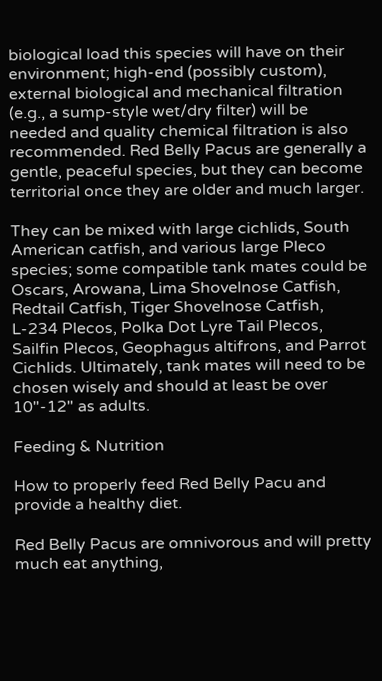biological load this species will have on their environment; high-end (possibly custom), external biological and mechanical filtration (e.g., a sump-style wet/dry filter) will be needed and quality chemical filtration is also recommended. Red Belly Pacus are generally a gentle, peaceful species, but they can become territorial once they are older and much larger.

They can be mixed with large cichlids, South American catfish, and various large Pleco species; some compatible tank mates could be Oscars, Arowana, Lima Shovelnose Catfish, Redtail Catfish, Tiger Shovelnose Catfish, L-234 Plecos, Polka Dot Lyre Tail Plecos, Sailfin Plecos, Geophagus altifrons, and Parrot Cichlids. Ultimately, tank mates will need to be chosen wisely and should at least be over 10"-12" as adults.

Feeding & Nutrition

How to properly feed Red Belly Pacu and provide a healthy diet.

Red Belly Pacus are omnivorous and will pretty much eat anything,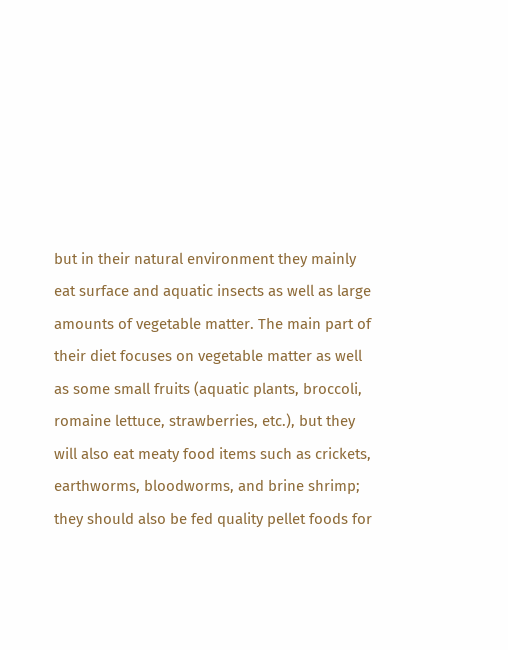but in their natural environment they mainly eat surface and aquatic insects as well as large amounts of vegetable matter. The main part of their diet focuses on vegetable matter as well as some small fruits (aquatic plants, broccoli, romaine lettuce, strawberries, etc.), but they will also eat meaty food items such as crickets, earthworms, bloodworms, and brine shrimp; they should also be fed quality pellet foods for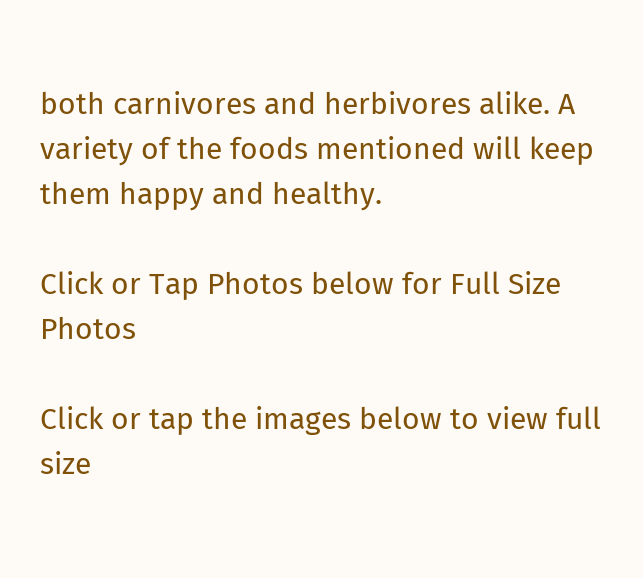both carnivores and herbivores alike. A variety of the foods mentioned will keep them happy and healthy.

Click or Tap Photos below for Full Size Photos

Click or tap the images below to view full size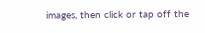images, then click or tap off the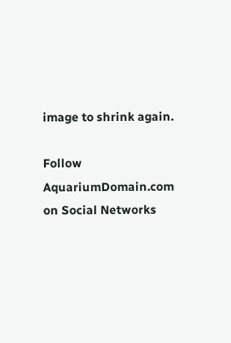image to shrink again.

Follow AquariumDomain.com on Social Networks